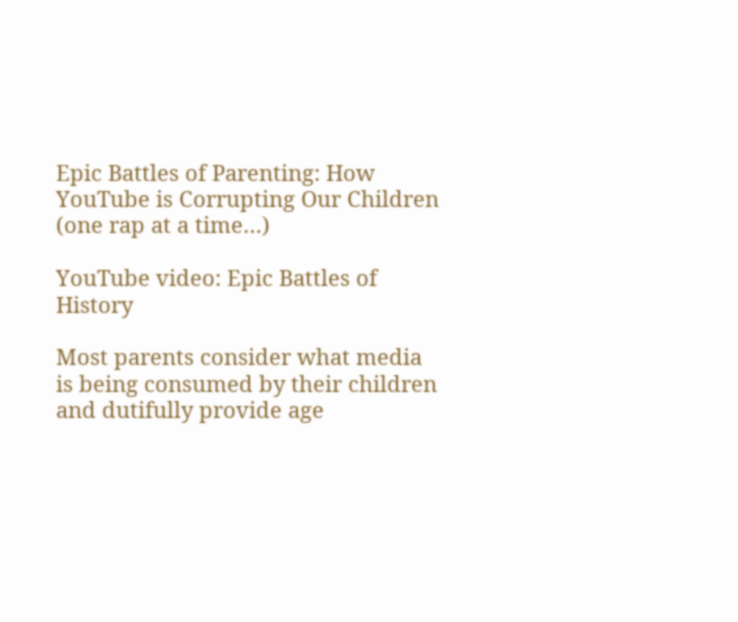Epic Battles of Parenting: How YouTube is Corrupting Our Children (one rap at a time…)

YouTube video: Epic Battles of History

Most parents consider what media is being consumed by their children and dutifully provide age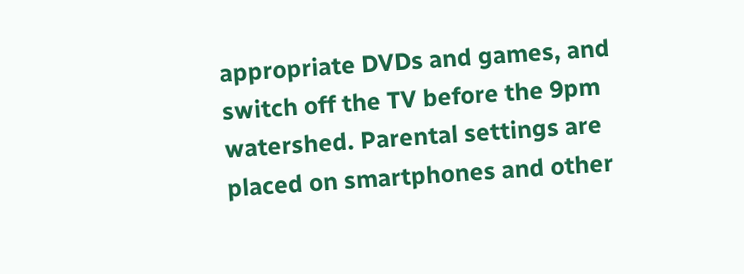appropriate DVDs and games, and switch off the TV before the 9pm watershed. Parental settings are placed on smartphones and other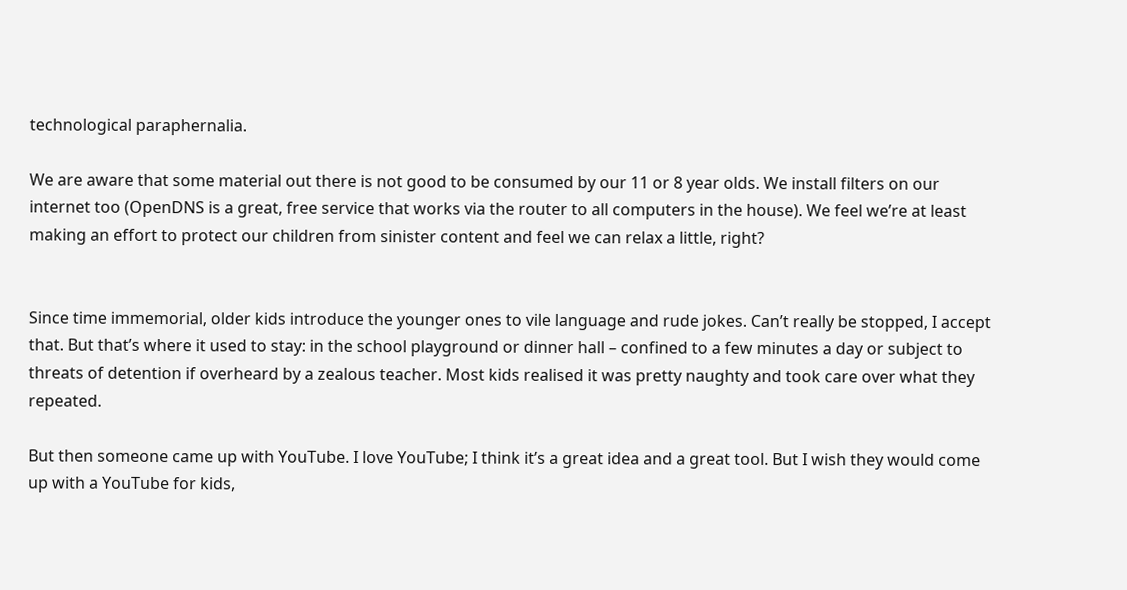technological paraphernalia.

We are aware that some material out there is not good to be consumed by our 11 or 8 year olds. We install filters on our internet too (OpenDNS is a great, free service that works via the router to all computers in the house). We feel we’re at least making an effort to protect our children from sinister content and feel we can relax a little, right?


Since time immemorial, older kids introduce the younger ones to vile language and rude jokes. Can’t really be stopped, I accept that. But that’s where it used to stay: in the school playground or dinner hall – confined to a few minutes a day or subject to threats of detention if overheard by a zealous teacher. Most kids realised it was pretty naughty and took care over what they repeated.

But then someone came up with YouTube. I love YouTube; I think it’s a great idea and a great tool. But I wish they would come up with a YouTube for kids,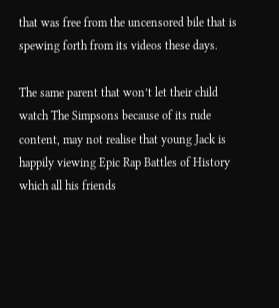that was free from the uncensored bile that is spewing forth from its videos these days.

The same parent that won’t let their child watch The Simpsons because of its rude content, may not realise that young Jack is happily viewing Epic Rap Battles of History which all his friends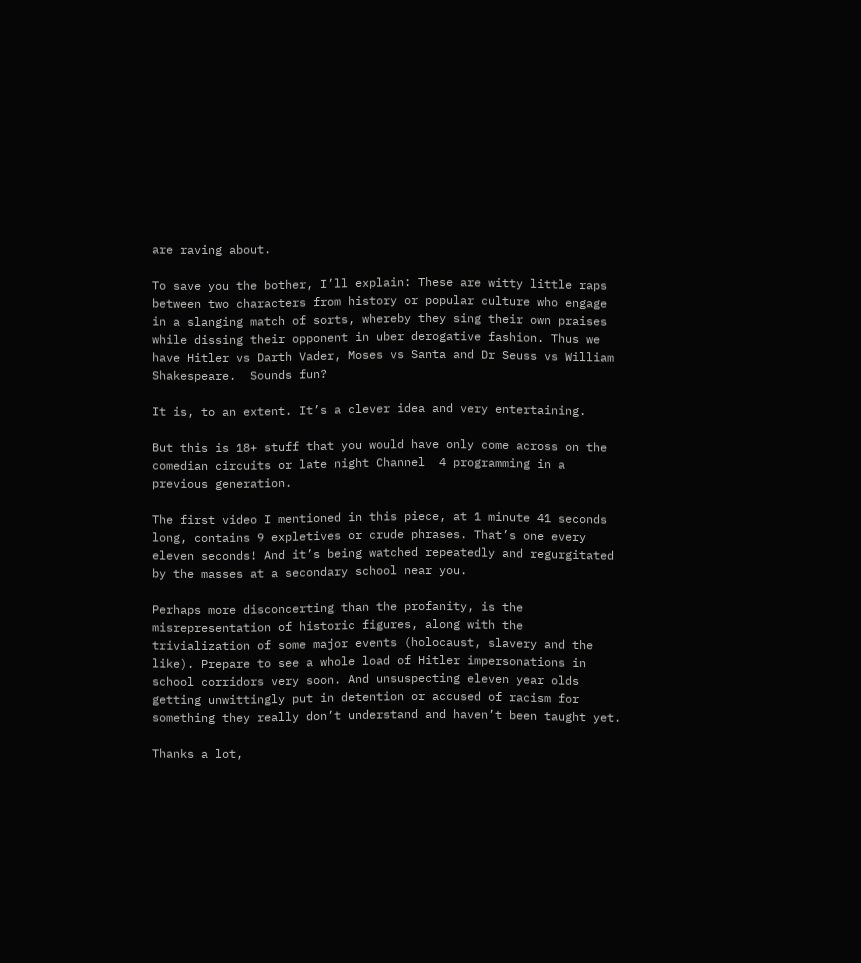are raving about.

To save you the bother, I’ll explain: These are witty little raps between two characters from history or popular culture who engage in a slanging match of sorts, whereby they sing their own praises while dissing their opponent in uber derogative fashion. Thus we have Hitler vs Darth Vader, Moses vs Santa and Dr Seuss vs William Shakespeare.  Sounds fun?

It is, to an extent. It’s a clever idea and very entertaining.

But this is 18+ stuff that you would have only come across on the comedian circuits or late night Channel  4 programming in a previous generation.

The first video I mentioned in this piece, at 1 minute 41 seconds long, contains 9 expletives or crude phrases. That’s one every eleven seconds! And it’s being watched repeatedly and regurgitated by the masses at a secondary school near you.

Perhaps more disconcerting than the profanity, is the misrepresentation of historic figures, along with the trivialization of some major events (holocaust, slavery and the like). Prepare to see a whole load of Hitler impersonations in school corridors very soon. And unsuspecting eleven year olds getting unwittingly put in detention or accused of racism for something they really don’t understand and haven’t been taught yet.

Thanks a lot,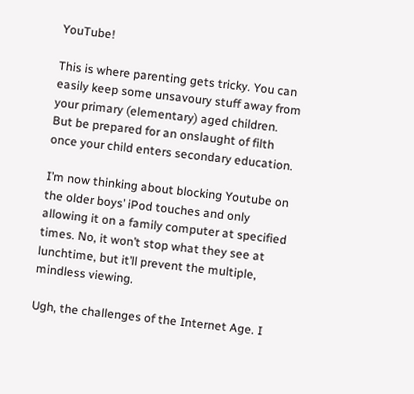YouTube!

This is where parenting gets tricky. You can easily keep some unsavoury stuff away from your primary (elementary) aged children.  But be prepared for an onslaught of filth once your child enters secondary education.

I’m now thinking about blocking Youtube on the older boys’ iPod touches and only allowing it on a family computer at specified times. No, it won’t stop what they see at lunchtime, but it’ll prevent the multiple, mindless viewing.

Ugh, the challenges of the Internet Age. I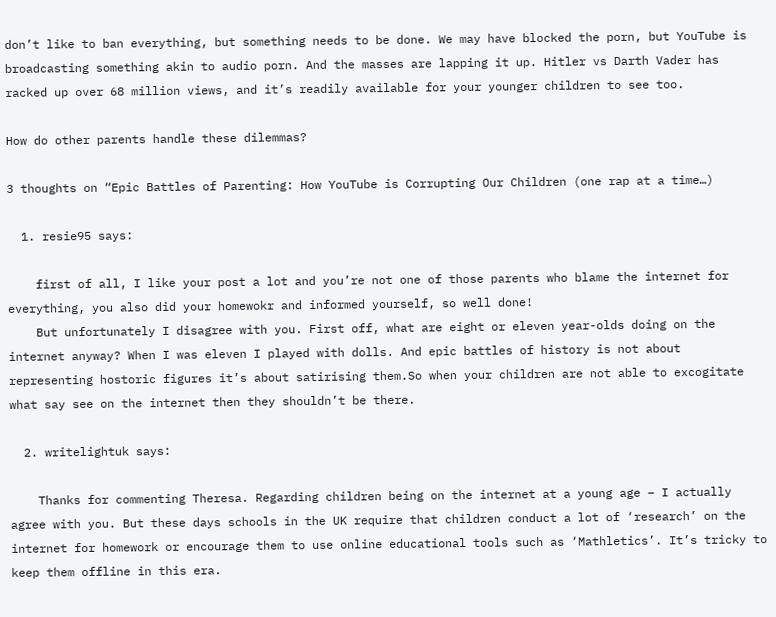don’t like to ban everything, but something needs to be done. We may have blocked the porn, but YouTube is broadcasting something akin to audio porn. And the masses are lapping it up. Hitler vs Darth Vader has racked up over 68 million views, and it’s readily available for your younger children to see too.

How do other parents handle these dilemmas?

3 thoughts on “Epic Battles of Parenting: How YouTube is Corrupting Our Children (one rap at a time…)

  1. resie95 says:

    first of all, I like your post a lot and you’re not one of those parents who blame the internet for everything, you also did your homewokr and informed yourself, so well done!
    But unfortunately I disagree with you. First off, what are eight or eleven year-olds doing on the internet anyway? When I was eleven I played with dolls. And epic battles of history is not about representing hostoric figures it’s about satirising them.So when your children are not able to excogitate what say see on the internet then they shouldn’t be there.

  2. writelightuk says:

    Thanks for commenting Theresa. Regarding children being on the internet at a young age – I actually agree with you. But these days schools in the UK require that children conduct a lot of ‘research’ on the internet for homework or encourage them to use online educational tools such as ‘Mathletics’. It’s tricky to keep them offline in this era.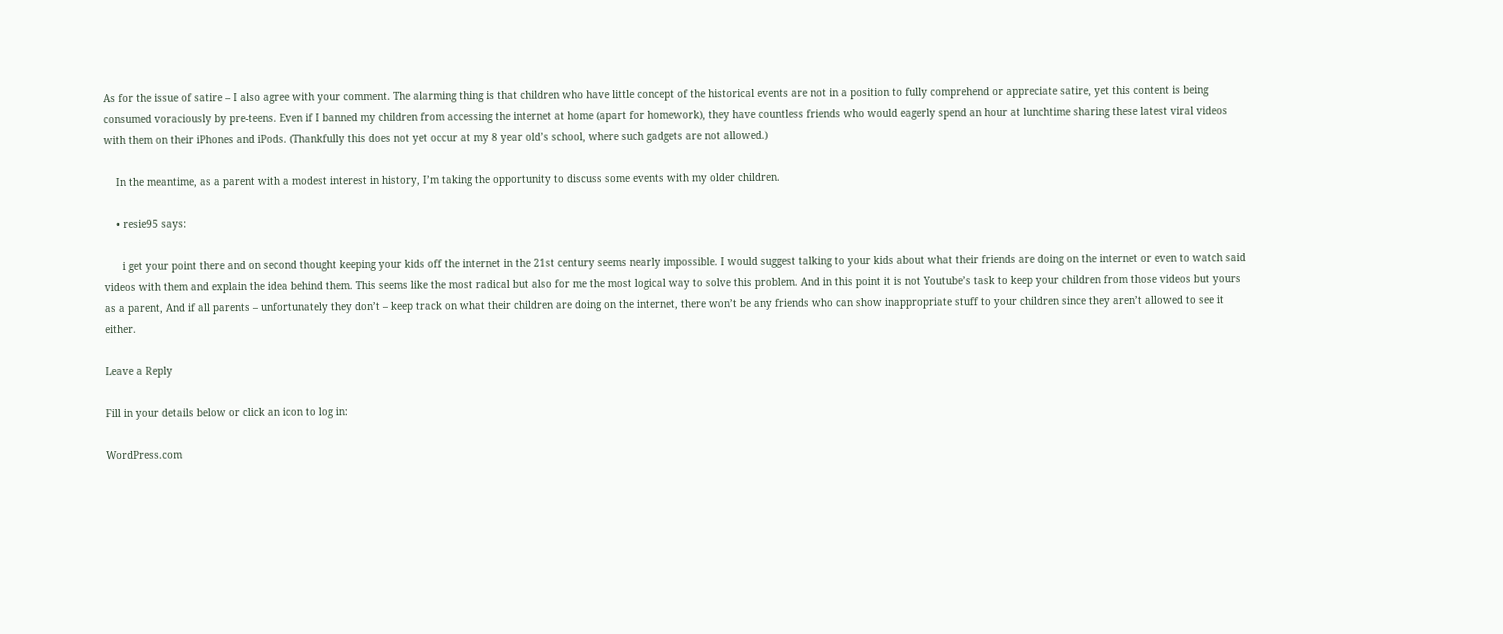As for the issue of satire – I also agree with your comment. The alarming thing is that children who have little concept of the historical events are not in a position to fully comprehend or appreciate satire, yet this content is being consumed voraciously by pre-teens. Even if I banned my children from accessing the internet at home (apart for homework), they have countless friends who would eagerly spend an hour at lunchtime sharing these latest viral videos with them on their iPhones and iPods. (Thankfully this does not yet occur at my 8 year old’s school, where such gadgets are not allowed.)

    In the meantime, as a parent with a modest interest in history, I’m taking the opportunity to discuss some events with my older children.

    • resie95 says:

      i get your point there and on second thought keeping your kids off the internet in the 21st century seems nearly impossible. I would suggest talking to your kids about what their friends are doing on the internet or even to watch said videos with them and explain the idea behind them. This seems like the most radical but also for me the most logical way to solve this problem. And in this point it is not Youtube’s task to keep your children from those videos but yours as a parent, And if all parents – unfortunately they don’t – keep track on what their children are doing on the internet, there won’t be any friends who can show inappropriate stuff to your children since they aren’t allowed to see it either.

Leave a Reply

Fill in your details below or click an icon to log in:

WordPress.com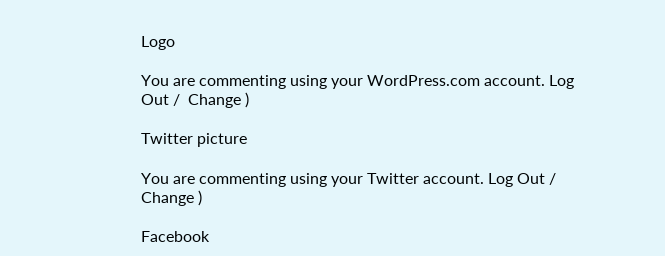Logo

You are commenting using your WordPress.com account. Log Out /  Change )

Twitter picture

You are commenting using your Twitter account. Log Out /  Change )

Facebook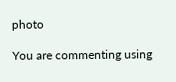photo

You are commenting using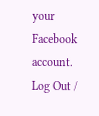your Facebook account. Log Out /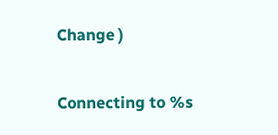Change )

Connecting to %s